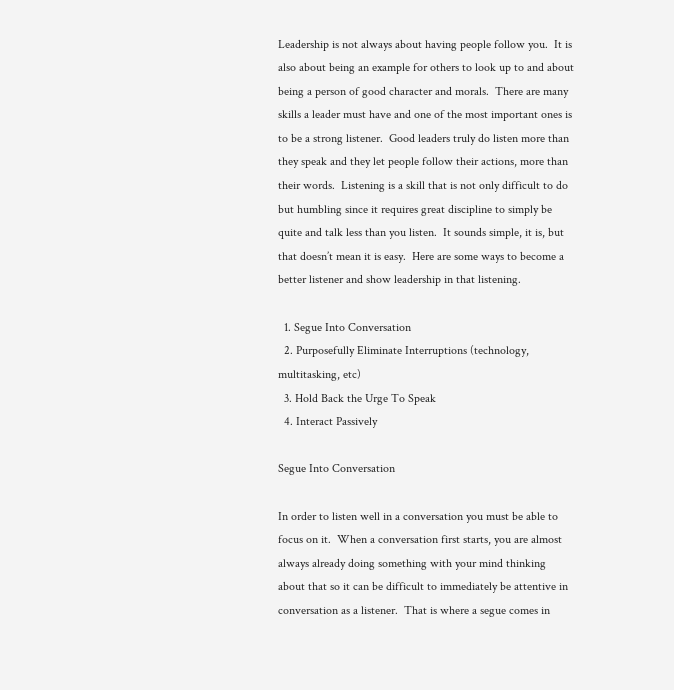Leadership is not always about having people follow you.  It is also about being an example for others to look up to and about being a person of good character and morals.  There are many skills a leader must have and one of the most important ones is to be a strong listener.  Good leaders truly do listen more than they speak and they let people follow their actions, more than their words.  Listening is a skill that is not only difficult to do but humbling since it requires great discipline to simply be quite and talk less than you listen.  It sounds simple, it is, but that doesn’t mean it is easy.  Here are some ways to become a better listener and show leadership in that listening.

  1. Segue Into Conversation
  2. Purposefully Eliminate Interruptions (technology, multitasking, etc)
  3. Hold Back the Urge To Speak
  4. Interact Passively

Segue Into Conversation

In order to listen well in a conversation you must be able to focus on it.  When a conversation first starts, you are almost always already doing something with your mind thinking about that so it can be difficult to immediately be attentive in conversation as a listener.  That is where a segue comes in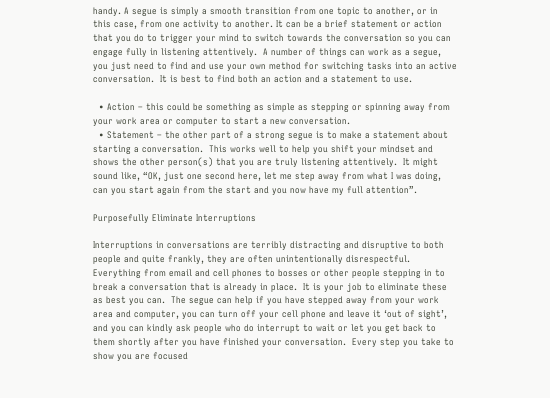handy. A segue is simply a smooth transition from one topic to another, or in this case, from one activity to another. It can be a brief statement or action that you do to trigger your mind to switch towards the conversation so you can engage fully in listening attentively.  A number of things can work as a segue, you just need to find and use your own method for switching tasks into an active conversation.  It is best to find both an action and a statement to use.

  • Action – this could be something as simple as stepping or spinning away from your work area or computer to start a new conversation.
  • Statement – the other part of a strong segue is to make a statement about starting a conversation.  This works well to help you shift your mindset and shows the other person(s) that you are truly listening attentively.  It might sound like, “OK, just one second here, let me step away from what I was doing, can you start again from the start and you now have my full attention”.

Purposefully Eliminate Interruptions

Interruptions in conversations are terribly distracting and disruptive to both people and quite frankly, they are often unintentionally disrespectful.  Everything from email and cell phones to bosses or other people stepping in to break a conversation that is already in place.  It is your job to eliminate these as best you can.  The segue can help if you have stepped away from your work area and computer, you can turn off your cell phone and leave it ‘out of sight’, and you can kindly ask people who do interrupt to wait or let you get back to them shortly after you have finished your conversation.  Every step you take to show you are focused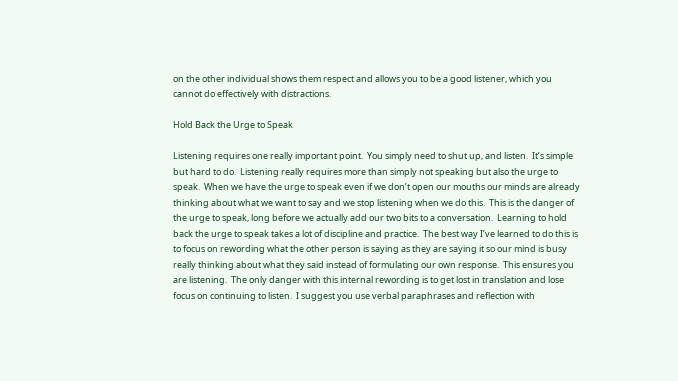on the other individual shows them respect and allows you to be a good listener, which you cannot do effectively with distractions.

Hold Back the Urge to Speak

Listening requires one really important point.  You simply need to shut up, and listen.  It’s simple but hard to do.  Listening really requires more than simply not speaking but also the urge to speak.  When we have the urge to speak even if we don’t open our mouths our minds are already thinking about what we want to say and we stop listening when we do this.  This is the danger of the urge to speak, long before we actually add our two bits to a conversation.  Learning to hold back the urge to speak takes a lot of discipline and practice.  The best way I’ve learned to do this is to focus on rewording what the other person is saying as they are saying it so our mind is busy really thinking about what they said instead of formulating our own response.  This ensures you are listening.  The only danger with this internal rewording is to get lost in translation and lose focus on continuing to listen.  I suggest you use verbal paraphrases and reflection with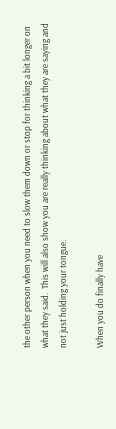the other person when you need to slow them down or stop for thinking a bit longer on what they said.  This will also show you are really thinking about what they are saying and not just holding your tongue.

When you do finally have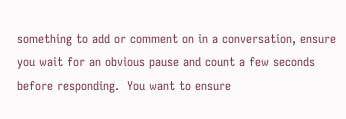something to add or comment on in a conversation, ensure you wait for an obvious pause and count a few seconds before responding.  You want to ensure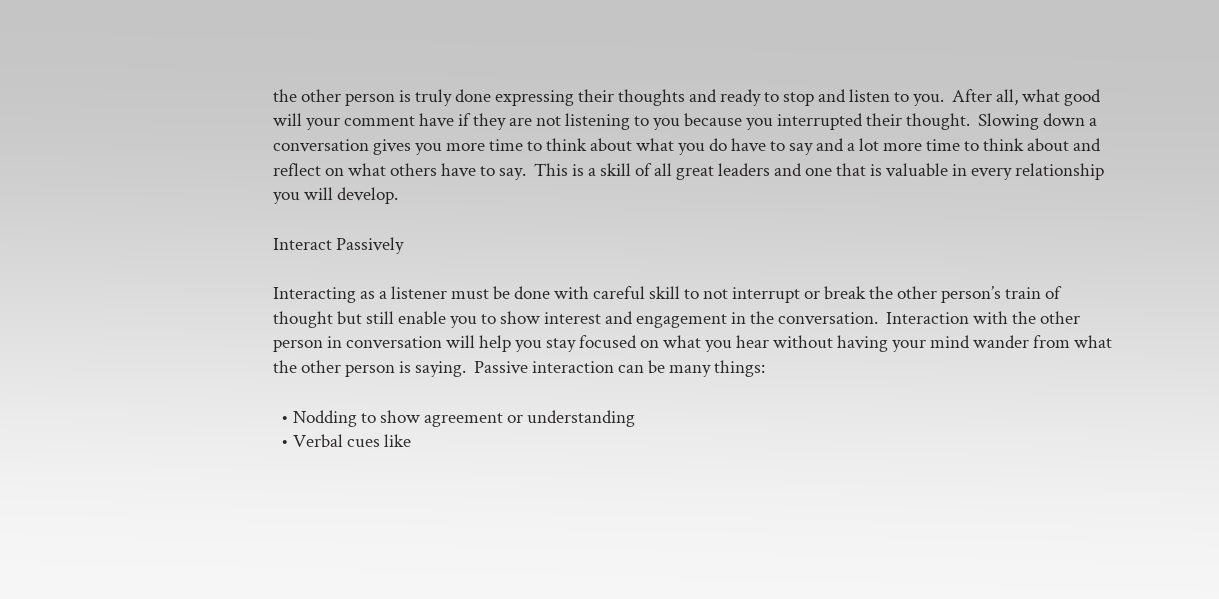the other person is truly done expressing their thoughts and ready to stop and listen to you.  After all, what good will your comment have if they are not listening to you because you interrupted their thought.  Slowing down a conversation gives you more time to think about what you do have to say and a lot more time to think about and reflect on what others have to say.  This is a skill of all great leaders and one that is valuable in every relationship you will develop.

Interact Passively

Interacting as a listener must be done with careful skill to not interrupt or break the other person’s train of thought but still enable you to show interest and engagement in the conversation.  Interaction with the other person in conversation will help you stay focused on what you hear without having your mind wander from what the other person is saying.  Passive interaction can be many things:

  • Nodding to show agreement or understanding
  • Verbal cues like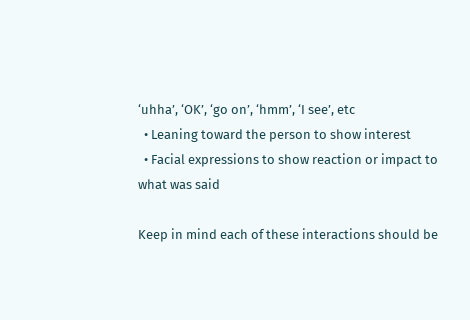‘uhha’, ‘OK’, ‘go on’, ‘hmm’, ‘I see’, etc
  • Leaning toward the person to show interest
  • Facial expressions to show reaction or impact to what was said

Keep in mind each of these interactions should be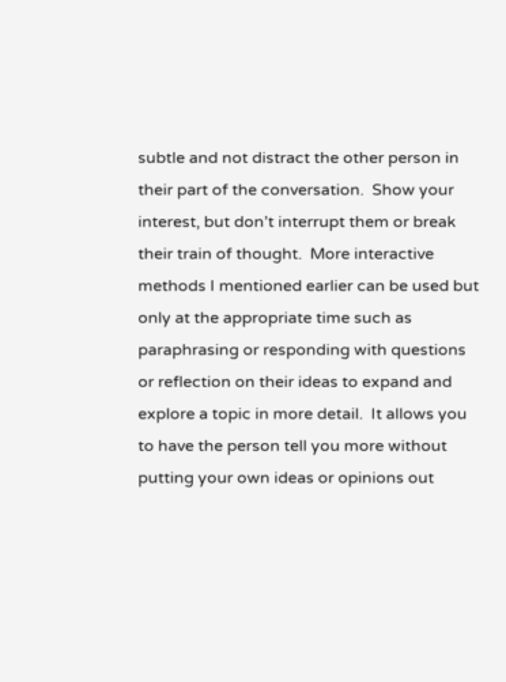subtle and not distract the other person in their part of the conversation.  Show your interest, but don’t interrupt them or break their train of thought.  More interactive methods I mentioned earlier can be used but only at the appropriate time such as paraphrasing or responding with questions or reflection on their ideas to expand and explore a topic in more detail.  It allows you to have the person tell you more without putting your own ideas or opinions out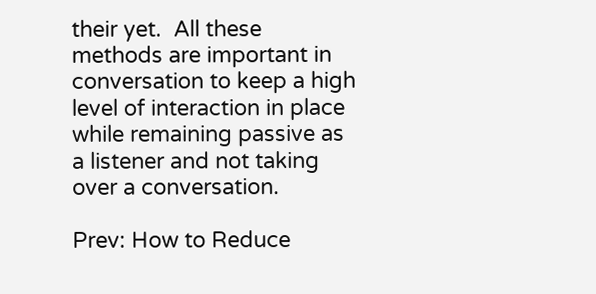their yet.  All these methods are important in conversation to keep a high level of interaction in place while remaining passive as a listener and not taking over a conversation.

Prev: How to Reduce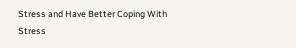Stress and Have Better Coping With Stress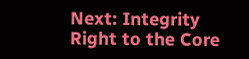Next: Integrity Right to the Core